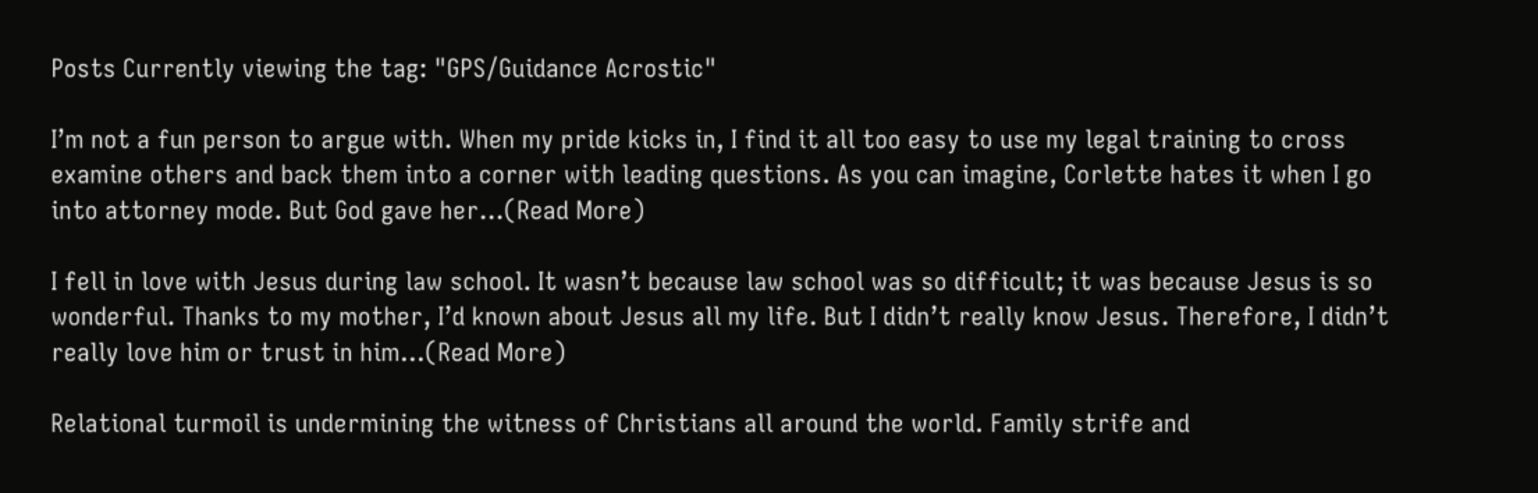Posts Currently viewing the tag: "GPS/Guidance Acrostic"

I’m not a fun person to argue with. When my pride kicks in, I find it all too easy to use my legal training to cross examine others and back them into a corner with leading questions. As you can imagine, Corlette hates it when I go into attorney mode. But God gave her…(Read More)

I fell in love with Jesus during law school. It wasn’t because law school was so difficult; it was because Jesus is so wonderful. Thanks to my mother, I’d known about Jesus all my life. But I didn’t really know Jesus. Therefore, I didn’t really love him or trust in him…(Read More)

Relational turmoil is undermining the witness of Christians all around the world. Family strife and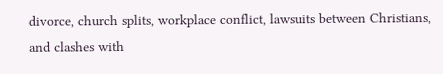divorce, church splits, workplace conflict, lawsuits between Christians, and clashes with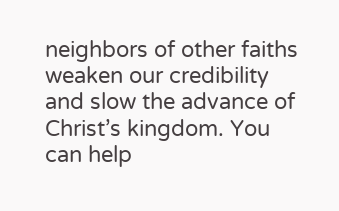neighbors of other faiths weaken our credibility and slow the advance of Christ’s kingdom. You can help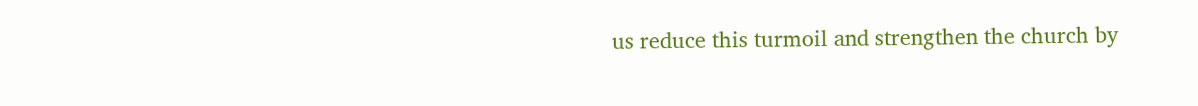us reduce this turmoil and strengthen the church by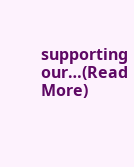supporting our…(Read More)